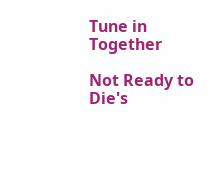Tune in Together

Not Ready to Die's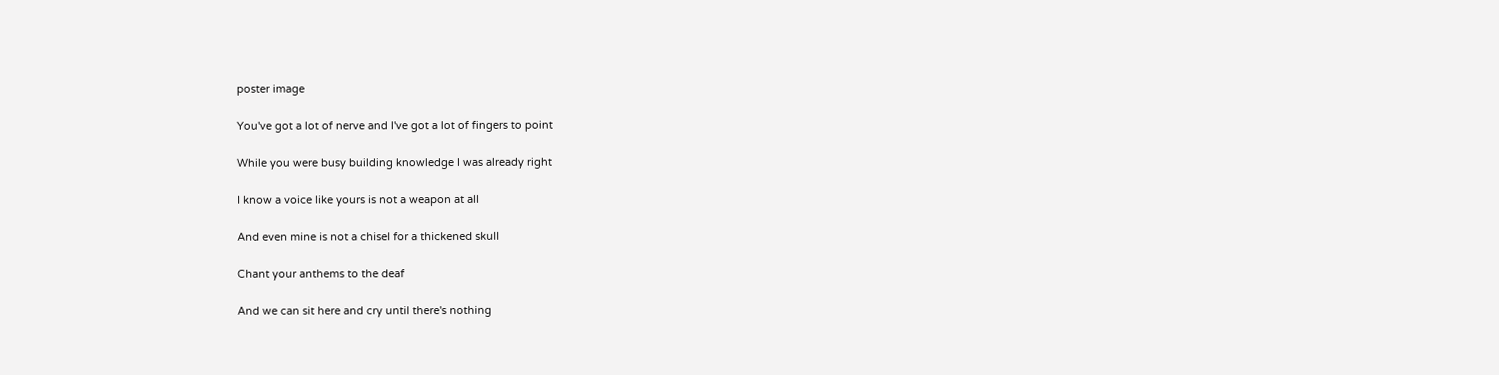poster image

You've got a lot of nerve and I've got a lot of fingers to point

While you were busy building knowledge I was already right

I know a voice like yours is not a weapon at all

And even mine is not a chisel for a thickened skull

Chant your anthems to the deaf

And we can sit here and cry until there's nothing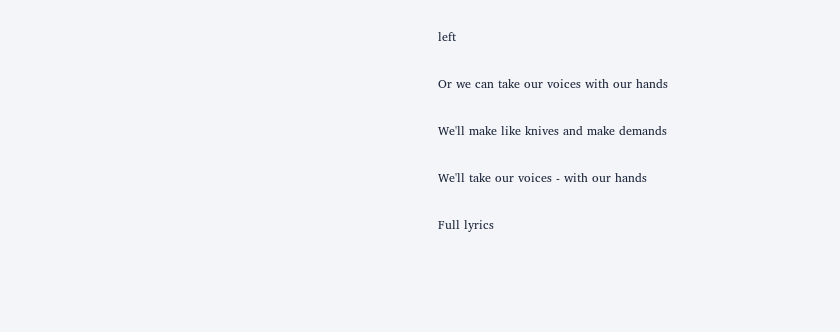left

Or we can take our voices with our hands

We'll make like knives and make demands

We'll take our voices - with our hands

Full lyrics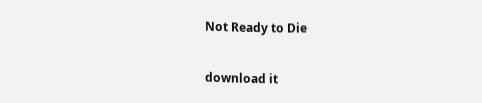Not Ready to Die

download it